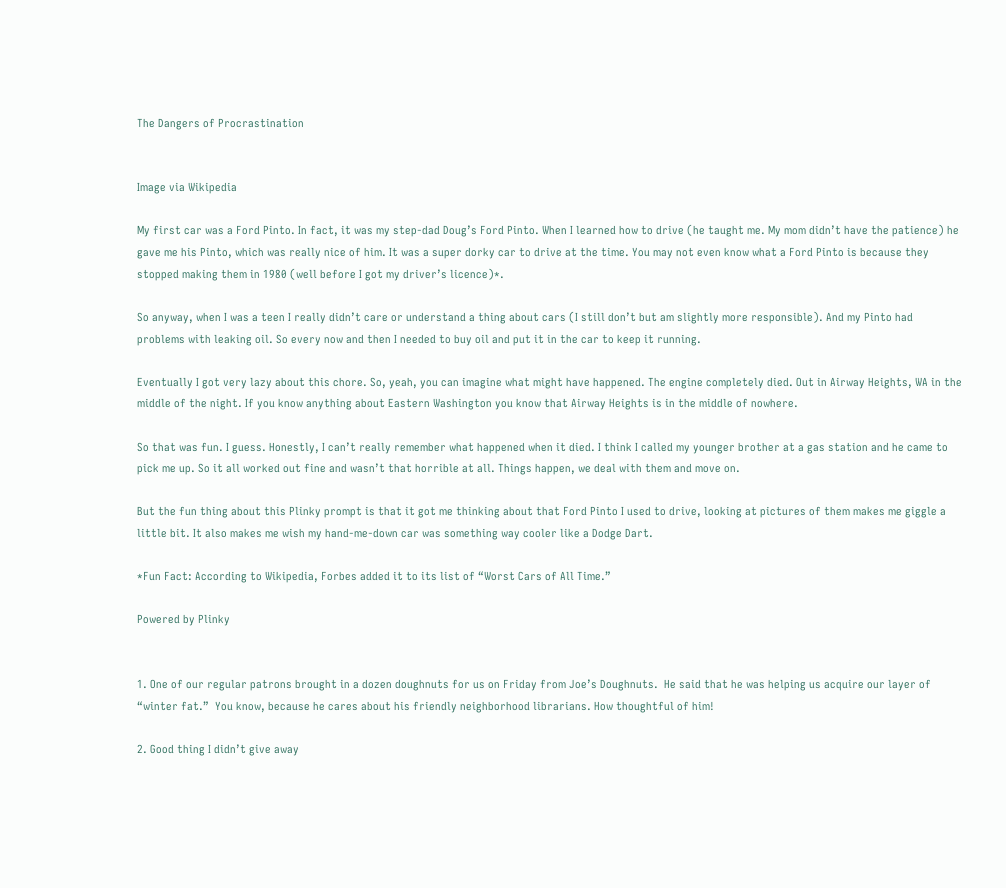The Dangers of Procrastination


Image via Wikipedia

My first car was a Ford Pinto. In fact, it was my step-dad Doug’s Ford Pinto. When I learned how to drive (he taught me. My mom didn’t have the patience) he gave me his Pinto, which was really nice of him. It was a super dorky car to drive at the time. You may not even know what a Ford Pinto is because they stopped making them in 1980 (well before I got my driver’s licence)*.

So anyway, when I was a teen I really didn’t care or understand a thing about cars (I still don’t but am slightly more responsible). And my Pinto had problems with leaking oil. So every now and then I needed to buy oil and put it in the car to keep it running.

Eventually I got very lazy about this chore. So, yeah, you can imagine what might have happened. The engine completely died. Out in Airway Heights, WA in the middle of the night. If you know anything about Eastern Washington you know that Airway Heights is in the middle of nowhere.

So that was fun. I guess. Honestly, I can’t really remember what happened when it died. I think I called my younger brother at a gas station and he came to pick me up. So it all worked out fine and wasn’t that horrible at all. Things happen, we deal with them and move on.

But the fun thing about this Plinky prompt is that it got me thinking about that Ford Pinto I used to drive, looking at pictures of them makes me giggle a little bit. It also makes me wish my hand-me-down car was something way cooler like a Dodge Dart.

*Fun Fact: According to Wikipedia, Forbes added it to its list of “Worst Cars of All Time.”

Powered by Plinky


1. One of our regular patrons brought in a dozen doughnuts for us on Friday from Joe’s Doughnuts.  He said that he was helping us acquire our layer of “winter fat.”  You know, because he cares about his friendly neighborhood librarians. How thoughtful of him!

2. Good thing I didn’t give away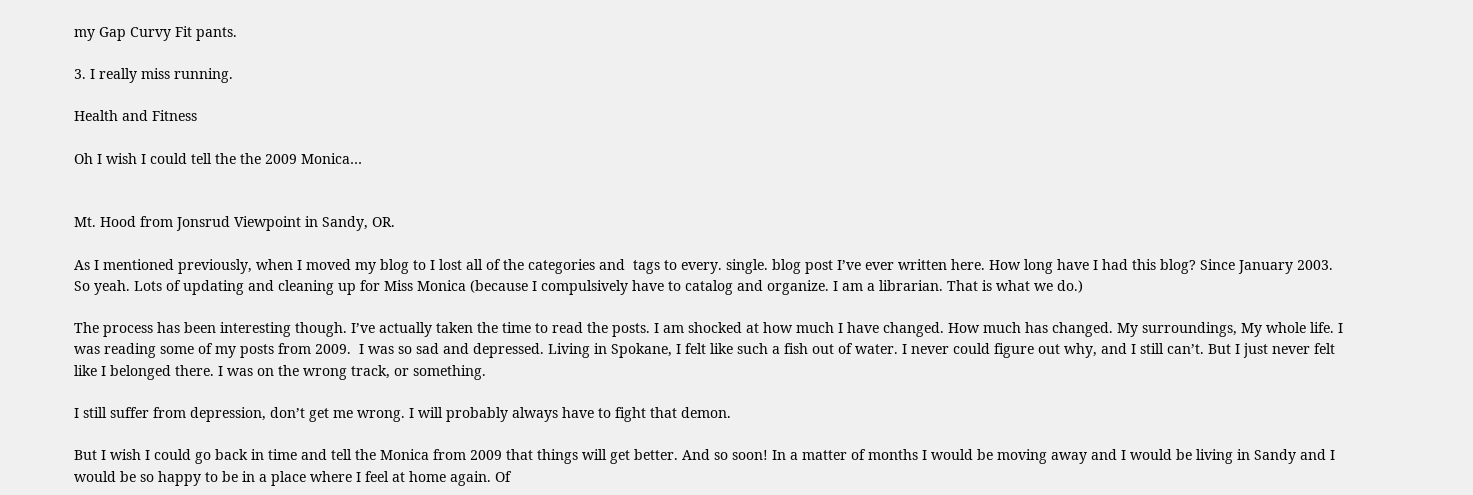my Gap Curvy Fit pants.

3. I really miss running.

Health and Fitness

Oh I wish I could tell the the 2009 Monica…


Mt. Hood from Jonsrud Viewpoint in Sandy, OR.

As I mentioned previously, when I moved my blog to I lost all of the categories and  tags to every. single. blog post I’ve ever written here. How long have I had this blog? Since January 2003. So yeah. Lots of updating and cleaning up for Miss Monica (because I compulsively have to catalog and organize. I am a librarian. That is what we do.)

The process has been interesting though. I’ve actually taken the time to read the posts. I am shocked at how much I have changed. How much has changed. My surroundings, My whole life. I was reading some of my posts from 2009.  I was so sad and depressed. Living in Spokane, I felt like such a fish out of water. I never could figure out why, and I still can’t. But I just never felt like I belonged there. I was on the wrong track, or something.

I still suffer from depression, don’t get me wrong. I will probably always have to fight that demon.

But I wish I could go back in time and tell the Monica from 2009 that things will get better. And so soon! In a matter of months I would be moving away and I would be living in Sandy and I would be so happy to be in a place where I feel at home again. Of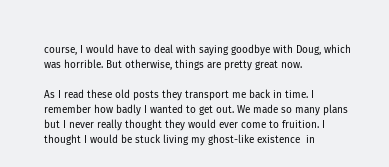course, I would have to deal with saying goodbye with Doug, which was horrible. But otherwise, things are pretty great now.

As I read these old posts they transport me back in time. I remember how badly I wanted to get out. We made so many plans but I never really thought they would ever come to fruition. I thought I would be stuck living my ghost-like existence  in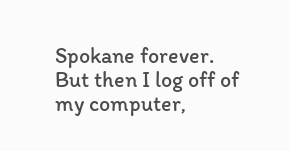Spokane forever. But then I log off of my computer,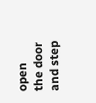open the door and step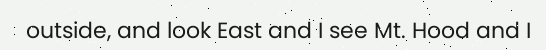outside, and look East and I see Mt. Hood and I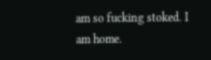am so fucking stoked. I am home.